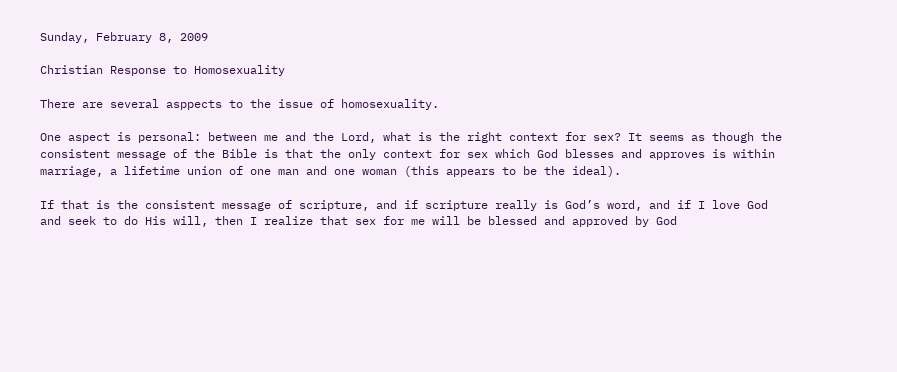Sunday, February 8, 2009

Christian Response to Homosexuality

There are several asppects to the issue of homosexuality.

One aspect is personal: between me and the Lord, what is the right context for sex? It seems as though the consistent message of the Bible is that the only context for sex which God blesses and approves is within marriage, a lifetime union of one man and one woman (this appears to be the ideal).

If that is the consistent message of scripture, and if scripture really is God’s word, and if I love God and seek to do His will, then I realize that sex for me will be blessed and approved by God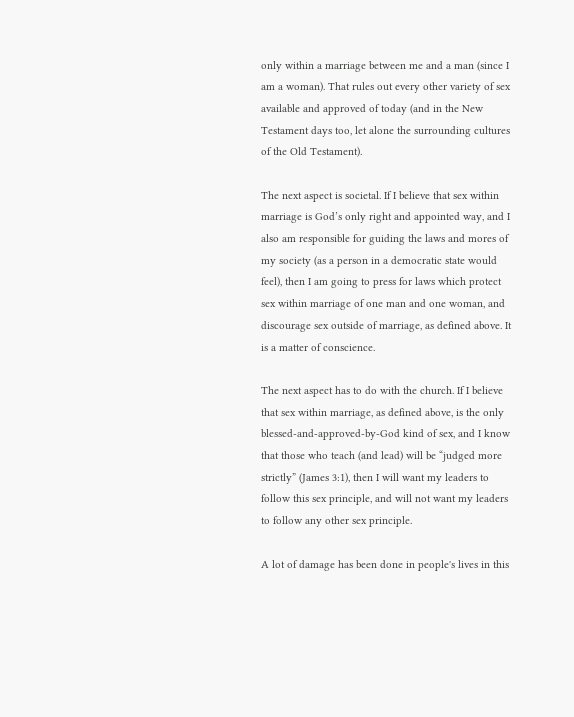only within a marriage between me and a man (since I am a woman). That rules out every other variety of sex available and approved of today (and in the New Testament days too, let alone the surrounding cultures of the Old Testament).

The next aspect is societal. If I believe that sex within marriage is God’s only right and appointed way, and I also am responsible for guiding the laws and mores of my society (as a person in a democratic state would feel), then I am going to press for laws which protect sex within marriage of one man and one woman, and discourage sex outside of marriage, as defined above. It is a matter of conscience.

The next aspect has to do with the church. If I believe that sex within marriage, as defined above, is the only blessed-and-approved-by-God kind of sex, and I know that those who teach (and lead) will be “judged more strictly” (James 3:1), then I will want my leaders to follow this sex principle, and will not want my leaders to follow any other sex principle.

A lot of damage has been done in people's lives in this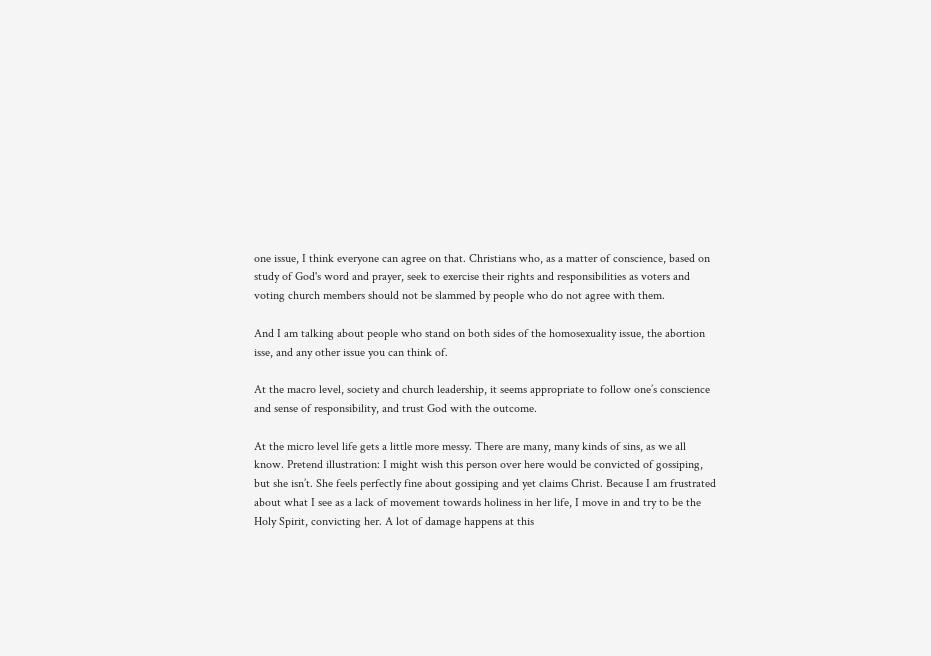one issue, I think everyone can agree on that. Christians who, as a matter of conscience, based on study of God's word and prayer, seek to exercise their rights and responsibilities as voters and voting church members should not be slammed by people who do not agree with them.

And I am talking about people who stand on both sides of the homosexuality issue, the abortion isse, and any other issue you can think of.

At the macro level, society and church leadership, it seems appropriate to follow one’s conscience and sense of responsibility, and trust God with the outcome.

At the micro level life gets a little more messy. There are many, many kinds of sins, as we all know. Pretend illustration: I might wish this person over here would be convicted of gossiping, but she isn’t. She feels perfectly fine about gossiping and yet claims Christ. Because I am frustrated about what I see as a lack of movement towards holiness in her life, I move in and try to be the Holy Spirit, convicting her. A lot of damage happens at this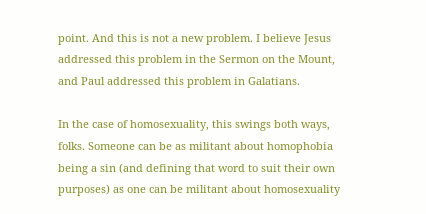point. And this is not a new problem. I believe Jesus addressed this problem in the Sermon on the Mount, and Paul addressed this problem in Galatians.

In the case of homosexuality, this swings both ways, folks. Someone can be as militant about homophobia being a sin (and defining that word to suit their own purposes) as one can be militant about homosexuality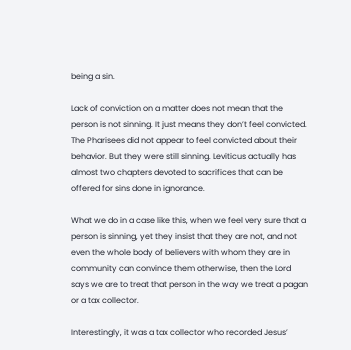being a sin.

Lack of conviction on a matter does not mean that the person is not sinning. It just means they don’t feel convicted. The Pharisees did not appear to feel convicted about their behavior. But they were still sinning. Leviticus actually has almost two chapters devoted to sacrifices that can be offered for sins done in ignorance.

What we do in a case like this, when we feel very sure that a person is sinning, yet they insist that they are not, and not even the whole body of believers with whom they are in community can convince them otherwise, then the Lord says we are to treat that person in the way we treat a pagan or a tax collector.

Interestingly, it was a tax collector who recorded Jesus’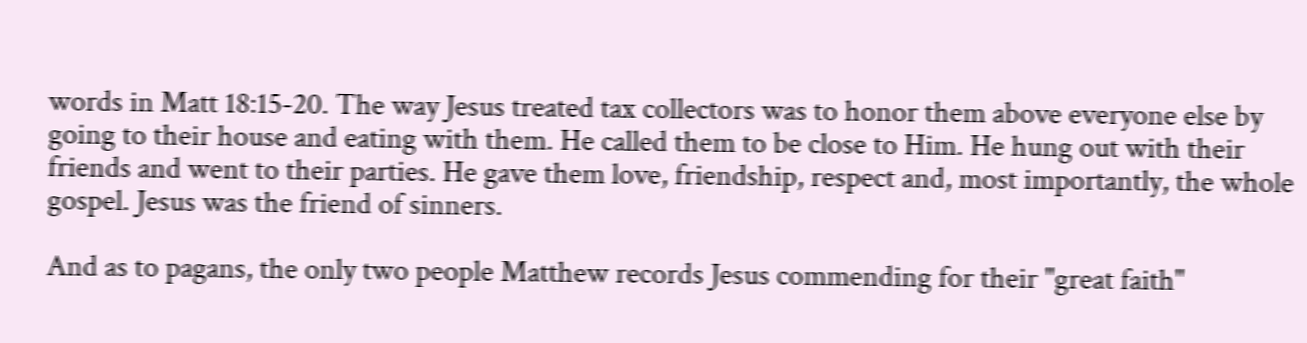words in Matt 18:15-20. The way Jesus treated tax collectors was to honor them above everyone else by going to their house and eating with them. He called them to be close to Him. He hung out with their friends and went to their parties. He gave them love, friendship, respect and, most importantly, the whole gospel. Jesus was the friend of sinners.

And as to pagans, the only two people Matthew records Jesus commending for their "great faith"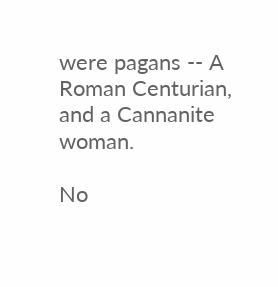were pagans -- A Roman Centurian, and a Cannanite woman.

No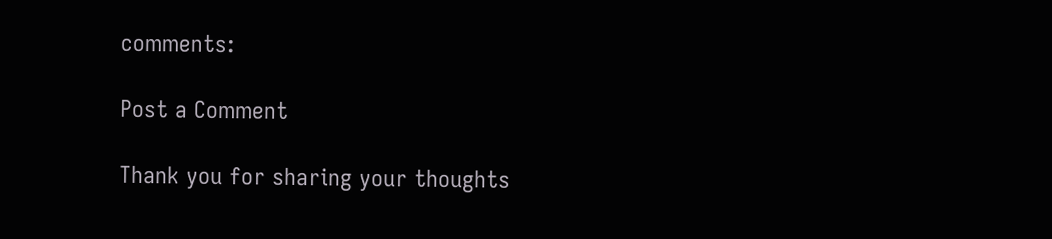comments:

Post a Comment

Thank you for sharing your thoughts